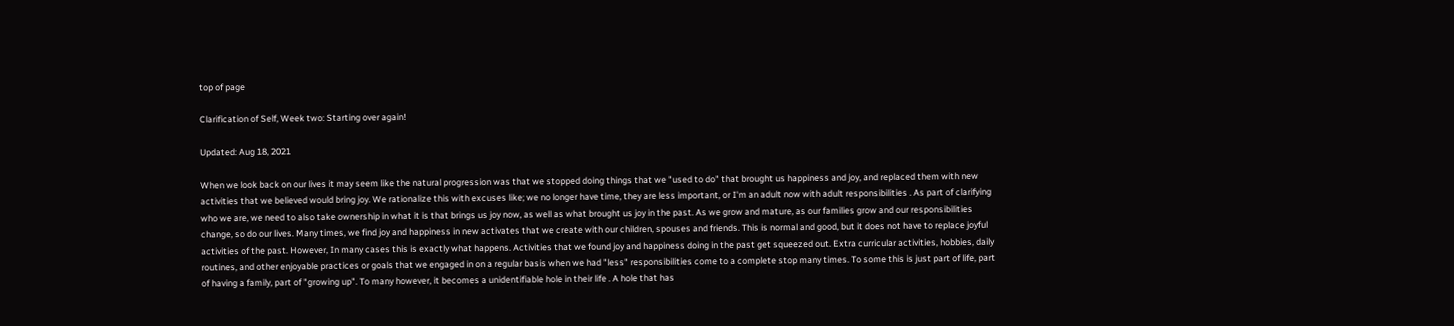top of page

Clarification of Self, Week two: Starting over again!

Updated: Aug 18, 2021

When we look back on our lives it may seem like the natural progression was that we stopped doing things that we "used to do" that brought us happiness and joy, and replaced them with new activities that we believed would bring joy. We rationalize this with excuses like; we no longer have time, they are less important, or I'm an adult now with adult responsibilities . As part of clarifying who we are, we need to also take ownership in what it is that brings us joy now, as well as what brought us joy in the past. As we grow and mature, as our families grow and our responsibilities change, so do our lives. Many times, we find joy and happiness in new activates that we create with our children, spouses and friends. This is normal and good, but it does not have to replace joyful activities of the past. However, In many cases this is exactly what happens. Activities that we found joy and happiness doing in the past get squeezed out. Extra curricular activities, hobbies, daily routines, and other enjoyable practices or goals that we engaged in on a regular basis when we had "less" responsibilities come to a complete stop many times. To some this is just part of life, part of having a family, part of "growing up". To many however, it becomes a unidentifiable hole in their life . A hole that has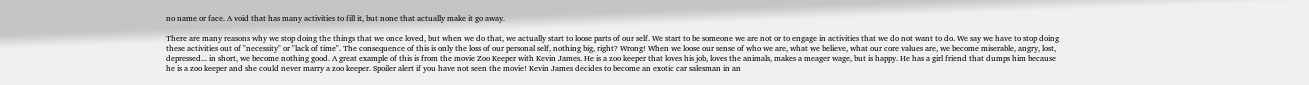no name or face. A void that has many activities to fill it, but none that actually make it go away.

There are many reasons why we stop doing the things that we once loved, but when we do that, we actually start to loose parts of our self. We start to be someone we are not or to engage in activities that we do not want to do. We say we have to stop doing these activities out of "necessity" or "lack of time". The consequence of this is only the loss of our personal self, nothing big, right? Wrong! When we loose our sense of who we are, what we believe, what our core values are, we become miserable, angry, lost, depressed... in short, we become nothing good. A great example of this is from the movie Zoo Keeper with Kevin James. He is a zoo keeper that loves his job, loves the animals, makes a meager wage, but is happy. He has a girl friend that dumps him because he is a zoo keeper and she could never marry a zoo keeper. Spoiler alert if you have not seen the movie! Kevin James decides to become an exotic car salesman in an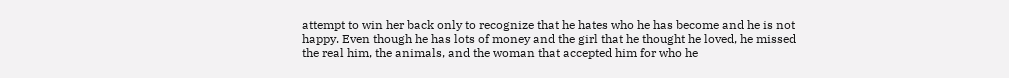attempt to win her back only to recognize that he hates who he has become and he is not happy. Even though he has lots of money and the girl that he thought he loved, he missed the real him, the animals, and the woman that accepted him for who he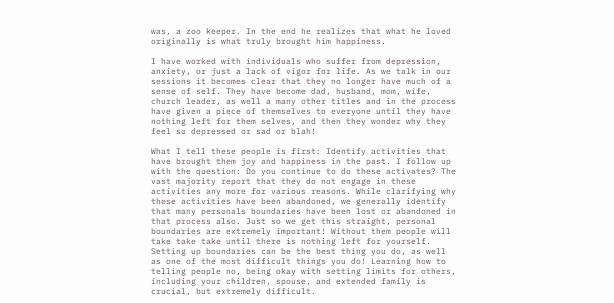was, a zoo keeper. In the end he realizes that what he loved originally is what truly brought him happiness.

I have worked with individuals who suffer from depression, anxiety, or just a lack of vigor for life. As we talk in our sessions it becomes clear that they no longer have much of a sense of self. They have become dad, husband, mom, wife, church leader, as well a many other titles and in the process have given a piece of themselves to everyone until they have nothing left for them selves, and then they wonder why they feel so depressed or sad or blah!

What I tell these people is first: Identify activities that have brought them joy and happiness in the past. I follow up with the question: Do you continue to do these activates? The vast majority report that they do not engage in these activities any more for various reasons. While clarifying why these activities have been abandoned, we generally identify that many personals boundaries have been lost or abandoned in that process also. Just so we get this straight, personal boundaries are extremely important! Without them people will take take take until there is nothing left for yourself. Setting up boundaries can be the best thing you do, as well as one of the most difficult things you do! Learning how to telling people no, being okay with setting limits for others, including your children, spouse, and extended family is crucial, but extremely difficult.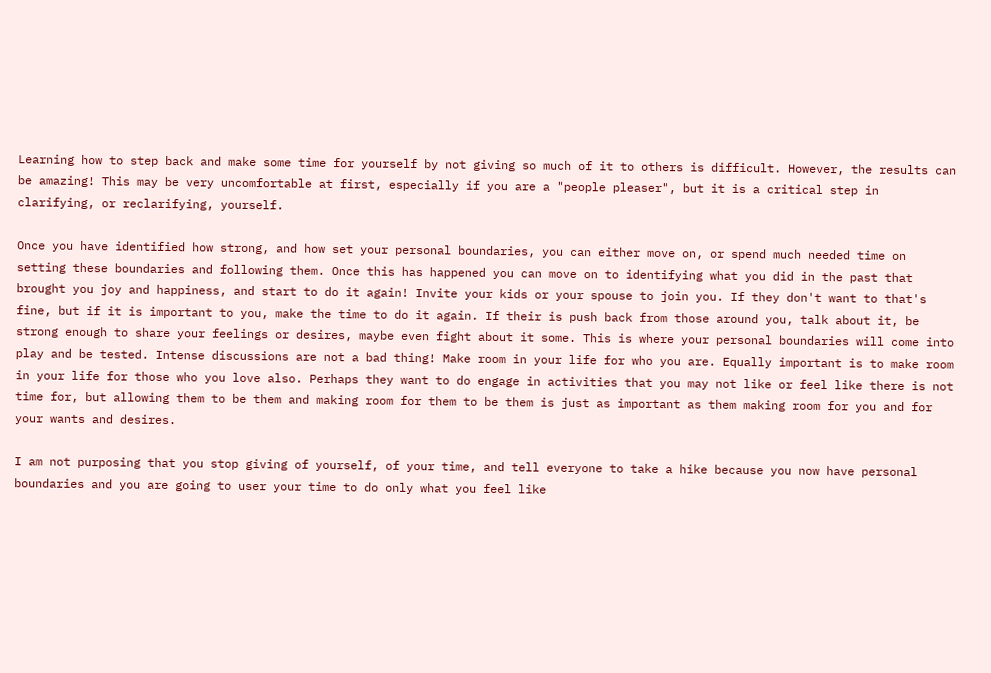Learning how to step back and make some time for yourself by not giving so much of it to others is difficult. However, the results can be amazing! This may be very uncomfortable at first, especially if you are a "people pleaser", but it is a critical step in clarifying, or reclarifying, yourself.

Once you have identified how strong, and how set your personal boundaries, you can either move on, or spend much needed time on setting these boundaries and following them. Once this has happened you can move on to identifying what you did in the past that brought you joy and happiness, and start to do it again! Invite your kids or your spouse to join you. If they don't want to that's fine, but if it is important to you, make the time to do it again. If their is push back from those around you, talk about it, be strong enough to share your feelings or desires, maybe even fight about it some. This is where your personal boundaries will come into play and be tested. Intense discussions are not a bad thing! Make room in your life for who you are. Equally important is to make room in your life for those who you love also. Perhaps they want to do engage in activities that you may not like or feel like there is not time for, but allowing them to be them and making room for them to be them is just as important as them making room for you and for your wants and desires.

I am not purposing that you stop giving of yourself, of your time, and tell everyone to take a hike because you now have personal boundaries and you are going to user your time to do only what you feel like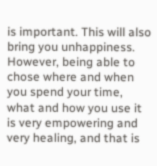is important. This will also bring you unhappiness. However, being able to chose where and when you spend your time, what and how you use it is very empowering and very healing, and that is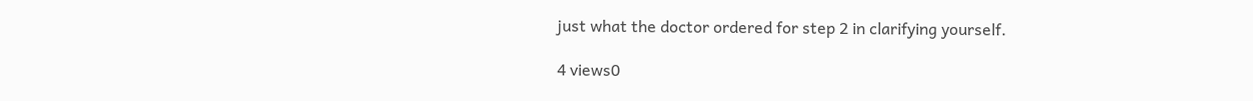just what the doctor ordered for step 2 in clarifying yourself.

4 views0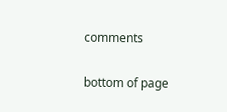comments


bottom of page